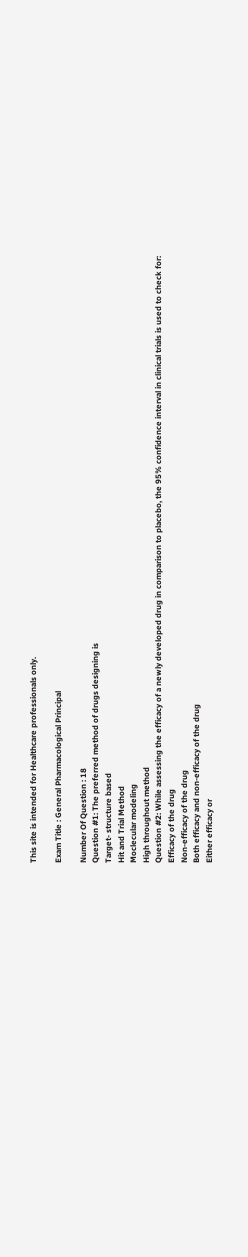This site is intended for Healthcare professionals only.

Exam Title : General Pharmacological Principal

Number Of Question : 18
Question #1: The preferred method of drugs designing is
Target- structure based
Hit and Trial Method
Moclecular modeling
High throughout method
Question #2: While assessing the efficacy of a newly developed drug in comparison to placebo, the 95% confidence interval in clinical trials is used to check for:
Efficacy of the drug
Non-efficacy of the drug
Both efficacy and non-efficacy of the drug
Either efficacy or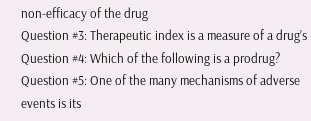non-efficacy of the drug
Question #3: Therapeutic index is a measure of a drug’s
Question #4: Which of the following is a prodrug?
Question #5: One of the many mechanisms of adverse events is its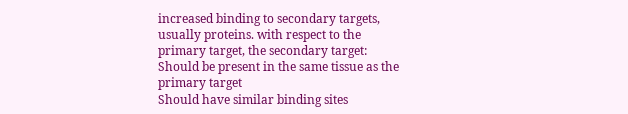increased binding to secondary targets, usually proteins. with respect to the primary target, the secondary target:
Should be present in the same tissue as the primary target
Should have similar binding sites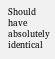Should have absolutely identical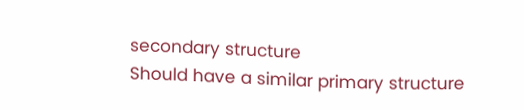secondary structure
Should have a similar primary structure